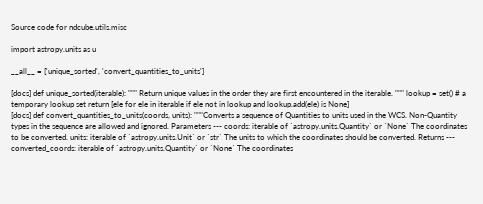Source code for ndcube.utils.misc

import astropy.units as u

__all__ = ['unique_sorted', 'convert_quantities_to_units']

[docs] def unique_sorted(iterable): """ Return unique values in the order they are first encountered in the iterable. """ lookup = set() # a temporary lookup set return [ele for ele in iterable if ele not in lookup and lookup.add(ele) is None]
[docs] def convert_quantities_to_units(coords, units): """Converts a sequence of Quantities to units used in the WCS. Non-Quantity types in the sequence are allowed and ignored. Parameters --- coords: iterable of `astropy.units.Quantity` or `None` The coordinates to be converted. units: iterable of `astropy.units.Unit` or `str` The units to which the coordinates should be converted. Returns --- converted_coords: iterable of `astropy.units.Quantity` or `None` The coordinates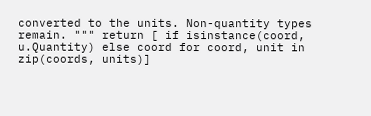converted to the units. Non-quantity types remain. """ return [ if isinstance(coord, u.Quantity) else coord for coord, unit in zip(coords, units)]